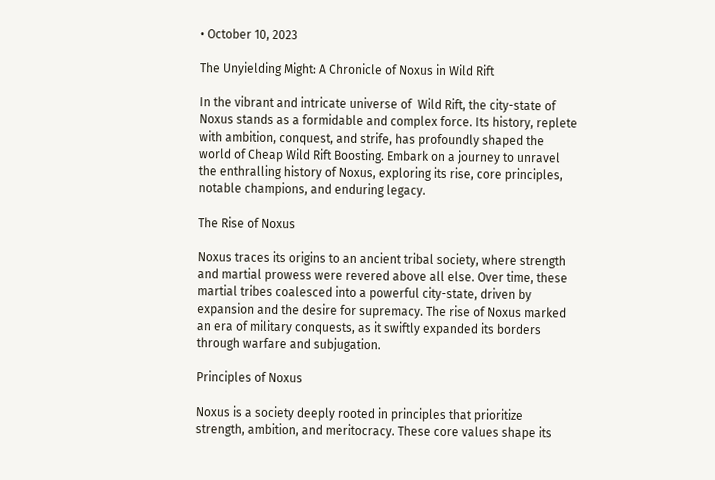• October 10, 2023

The Unyielding Might: A Chronicle of Noxus in Wild Rift

In the vibrant and intricate universe of  Wild Rift, the city-state of Noxus stands as a formidable and complex force. Its history, replete with ambition, conquest, and strife, has profoundly shaped the world of Cheap Wild Rift Boosting. Embark on a journey to unravel the enthralling history of Noxus, exploring its rise, core principles, notable champions, and enduring legacy.

The Rise of Noxus

Noxus traces its origins to an ancient tribal society, where strength and martial prowess were revered above all else. Over time, these martial tribes coalesced into a powerful city-state, driven by expansion and the desire for supremacy. The rise of Noxus marked an era of military conquests, as it swiftly expanded its borders through warfare and subjugation.

Principles of Noxus

Noxus is a society deeply rooted in principles that prioritize strength, ambition, and meritocracy. These core values shape its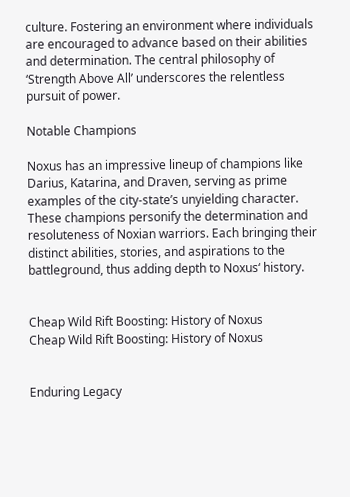culture. Fostering an environment where individuals are encouraged to advance based on their abilities and determination. The central philosophy of ‘Strength Above All’ underscores the relentless pursuit of power.

Notable Champions

Noxus has an impressive lineup of champions like Darius, Katarina, and Draven, serving as prime examples of the city-state’s unyielding character. These champions personify the determination and resoluteness of Noxian warriors. Each bringing their distinct abilities, stories, and aspirations to the battleground, thus adding depth to Noxus‘ history.


Cheap Wild Rift Boosting: History of Noxus
Cheap Wild Rift Boosting: History of Noxus


Enduring Legacy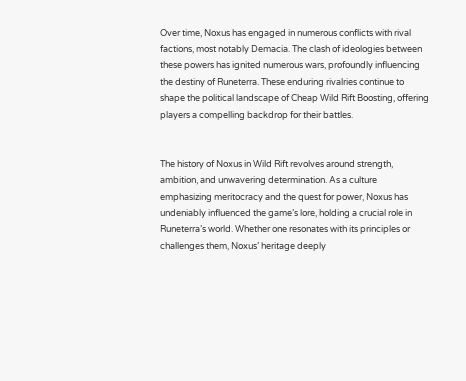Over time, Noxus has engaged in numerous conflicts with rival factions, most notably Demacia. The clash of ideologies between these powers has ignited numerous wars, profoundly influencing the destiny of Runeterra. These enduring rivalries continue to shape the political landscape of Cheap Wild Rift Boosting, offering players a compelling backdrop for their battles.


The history of Noxus in Wild Rift revolves around strength, ambition, and unwavering determination. As a culture emphasizing meritocracy and the quest for power, Noxus has undeniably influenced the game’s lore, holding a crucial role in Runeterra’s world. Whether one resonates with its principles or challenges them, Noxus’ heritage deeply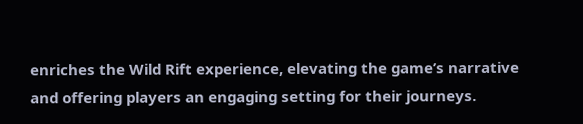enriches the Wild Rift experience, elevating the game’s narrative and offering players an engaging setting for their journeys.